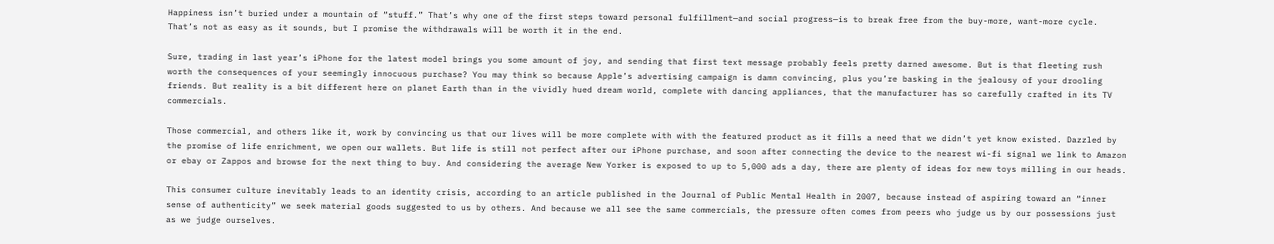Happiness isn’t buried under a mountain of “stuff.” That’s why one of the first steps toward personal fulfillment—and social progress—is to break free from the buy-more, want-more cycle. That’s not as easy as it sounds, but I promise the withdrawals will be worth it in the end.

Sure, trading in last year’s iPhone for the latest model brings you some amount of joy, and sending that first text message probably feels pretty darned awesome. But is that fleeting rush worth the consequences of your seemingly innocuous purchase? You may think so because Apple’s advertising campaign is damn convincing, plus you’re basking in the jealousy of your drooling friends. But reality is a bit different here on planet Earth than in the vividly hued dream world, complete with dancing appliances, that the manufacturer has so carefully crafted in its TV commercials.

Those commercial, and others like it, work by convincing us that our lives will be more complete with with the featured product as it fills a need that we didn’t yet know existed. Dazzled by the promise of life enrichment, we open our wallets. But life is still not perfect after our iPhone purchase, and soon after connecting the device to the nearest wi-fi signal we link to Amazon or ebay or Zappos and browse for the next thing to buy. And considering the average New Yorker is exposed to up to 5,000 ads a day, there are plenty of ideas for new toys milling in our heads.

This consumer culture inevitably leads to an identity crisis, according to an article published in the Journal of Public Mental Health in 2007, because instead of aspiring toward an “inner sense of authenticity” we seek material goods suggested to us by others. And because we all see the same commercials, the pressure often comes from peers who judge us by our possessions just as we judge ourselves.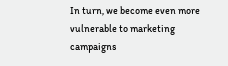In turn, we become even more vulnerable to marketing campaigns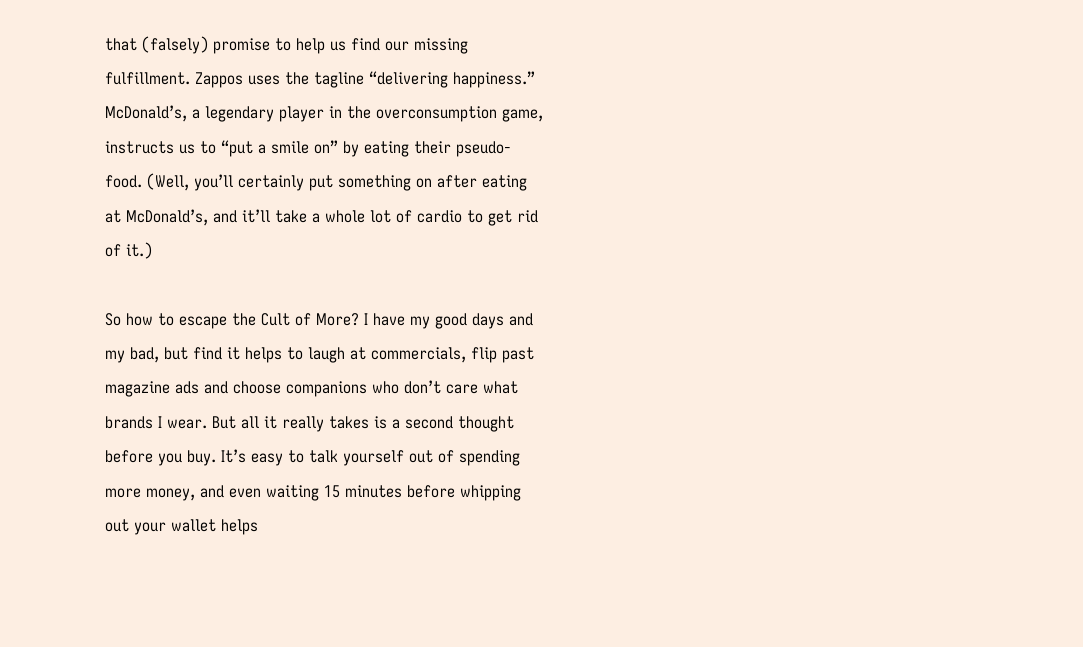that (falsely) promise to help us find our missing fulfillment. Zappos uses the tagline “delivering happiness.” McDonald’s, a legendary player in the overconsumption game, instructs us to “put a smile on” by eating their pseudo-food. (Well, you’ll certainly put something on after eating at McDonald’s, and it’ll take a whole lot of cardio to get rid of it.)

So how to escape the Cult of More? I have my good days and my bad, but find it helps to laugh at commercials, flip past magazine ads and choose companions who don’t care what brands I wear. But all it really takes is a second thought before you buy. It’s easy to talk yourself out of spending more money, and even waiting 15 minutes before whipping out your wallet helps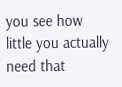you see how little you actually need that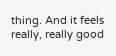thing. And it feels really, really good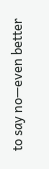to say no—even better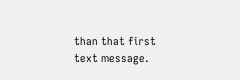than that first text message.